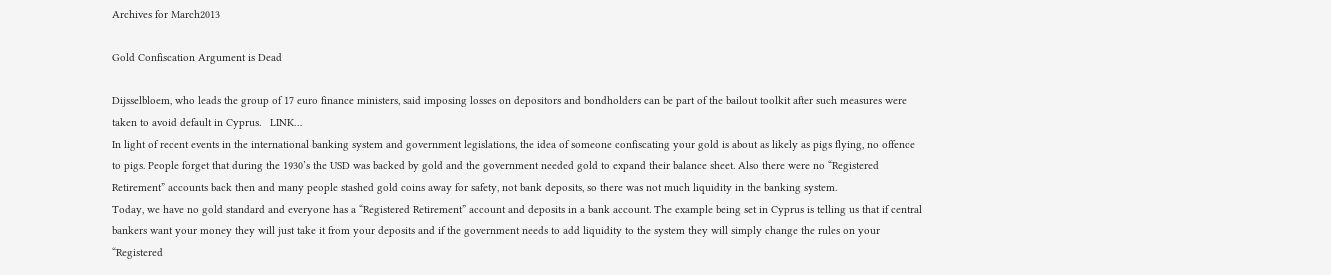Archives for March2013

Gold Confiscation Argument is Dead

Dijsselbloem, who leads the group of 17 euro finance ministers, said imposing losses on depositors and bondholders can be part of the bailout toolkit after such measures were taken to avoid default in Cyprus.   LINK…
In light of recent events in the international banking system and government legislations, the idea of someone confiscating your gold is about as likely as pigs flying, no offence to pigs. People forget that during the 1930’s the USD was backed by gold and the government needed gold to expand their balance sheet. Also there were no “Registered Retirement” accounts back then and many people stashed gold coins away for safety, not bank deposits, so there was not much liquidity in the banking system.
Today, we have no gold standard and everyone has a “Registered Retirement” account and deposits in a bank account. The example being set in Cyprus is telling us that if central bankers want your money they will just take it from your deposits and if the government needs to add liquidity to the system they will simply change the rules on your “Registered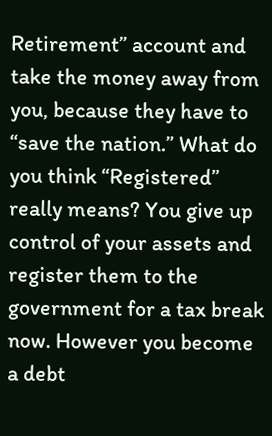Retirement” account and take the money away from you, because they have to “save the nation.” What do you think “Registered” really means? You give up control of your assets and register them to the government for a tax break now. However you become a debt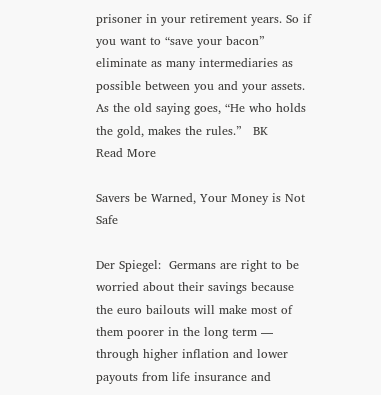prisoner in your retirement years. So if you want to “save your bacon” eliminate as many intermediaries as possible between you and your assets. As the old saying goes, “He who holds the gold, makes the rules.”   BK
Read More

Savers be Warned, Your Money is Not Safe

Der Spiegel:  Germans are right to be worried about their savings because the euro bailouts will make most of them poorer in the long term — through higher inflation and lower payouts from life insurance and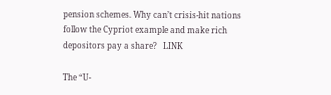pension schemes. Why can’t crisis-hit nations follow the Cypriot example and make rich depositors pay a share?   LINK

The “U-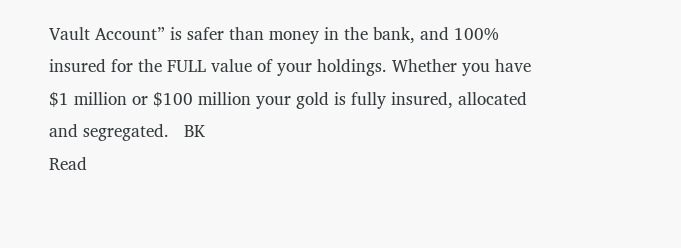Vault Account” is safer than money in the bank, and 100% insured for the FULL value of your holdings. Whether you have $1 million or $100 million your gold is fully insured, allocated and segregated.   BK
Read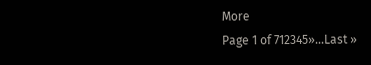More
Page 1 of 712345»...Last »